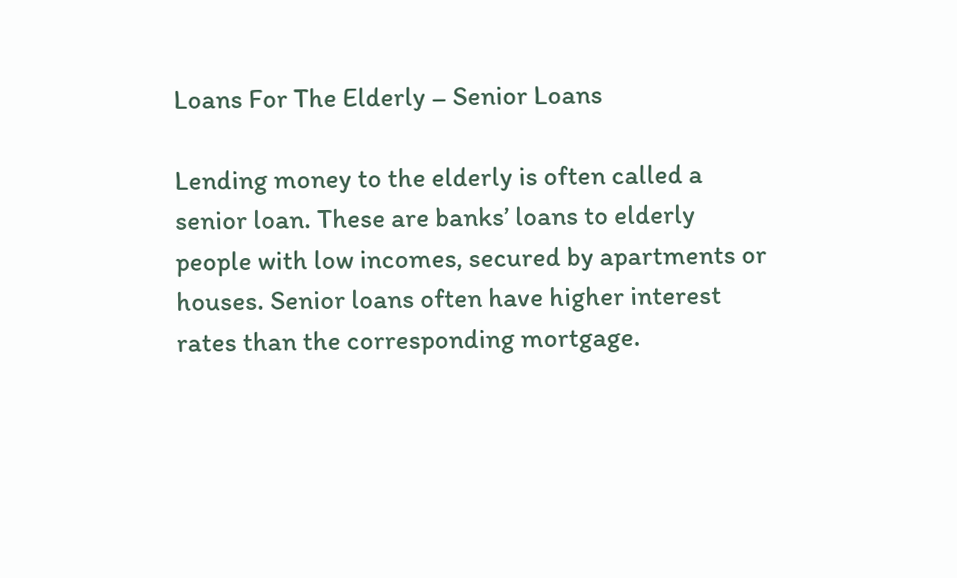Loans For The Elderly – Senior Loans

Lending money to the elderly is often called a senior loan. These are banks’ loans to elderly people with low incomes, secured by apartments or houses. Senior loans often have higher interest rates than the corresponding mortgage.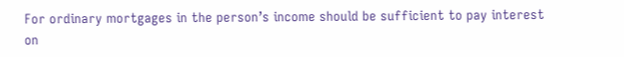For ordinary mortgages in the person’s income should be sufficient to pay interest on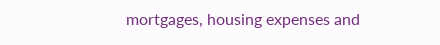mortgages, housing expenses and